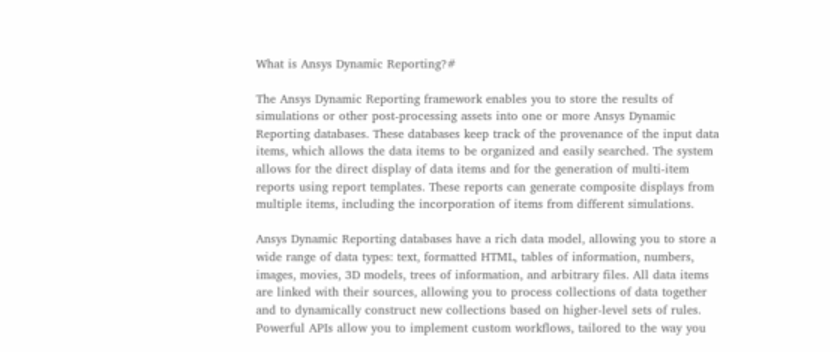What is Ansys Dynamic Reporting?#

The Ansys Dynamic Reporting framework enables you to store the results of simulations or other post-processing assets into one or more Ansys Dynamic Reporting databases. These databases keep track of the provenance of the input data items, which allows the data items to be organized and easily searched. The system allows for the direct display of data items and for the generation of multi-item reports using report templates. These reports can generate composite displays from multiple items, including the incorporation of items from different simulations.

Ansys Dynamic Reporting databases have a rich data model, allowing you to store a wide range of data types: text, formatted HTML, tables of information, numbers, images, movies, 3D models, trees of information, and arbitrary files. All data items are linked with their sources, allowing you to process collections of data together and to dynamically construct new collections based on higher-level sets of rules. Powerful APIs allow you to implement custom workflows, tailored to the way you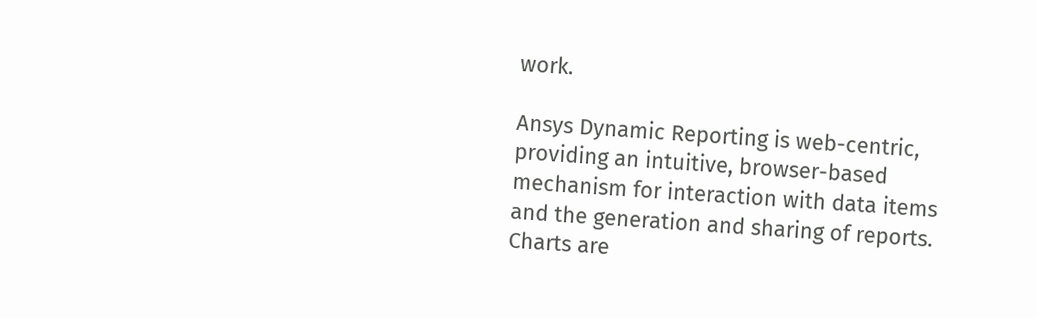work.

Ansys Dynamic Reporting is web-centric, providing an intuitive, browser-based mechanism for interaction with data items and the generation and sharing of reports. Charts are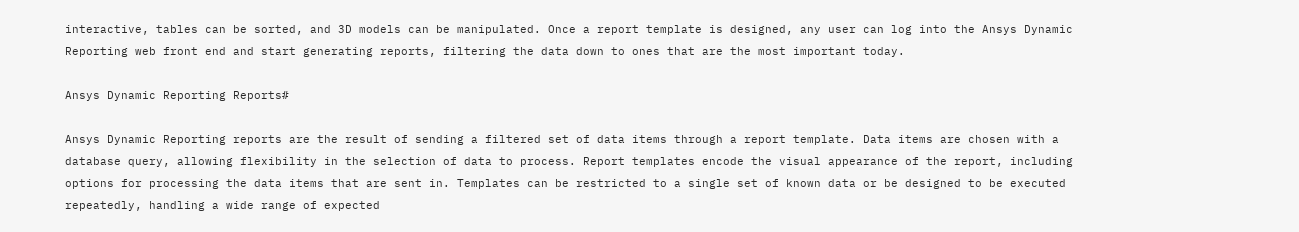interactive, tables can be sorted, and 3D models can be manipulated. Once a report template is designed, any user can log into the Ansys Dynamic Reporting web front end and start generating reports, filtering the data down to ones that are the most important today.

Ansys Dynamic Reporting Reports#

Ansys Dynamic Reporting reports are the result of sending a filtered set of data items through a report template. Data items are chosen with a database query, allowing flexibility in the selection of data to process. Report templates encode the visual appearance of the report, including options for processing the data items that are sent in. Templates can be restricted to a single set of known data or be designed to be executed repeatedly, handling a wide range of expected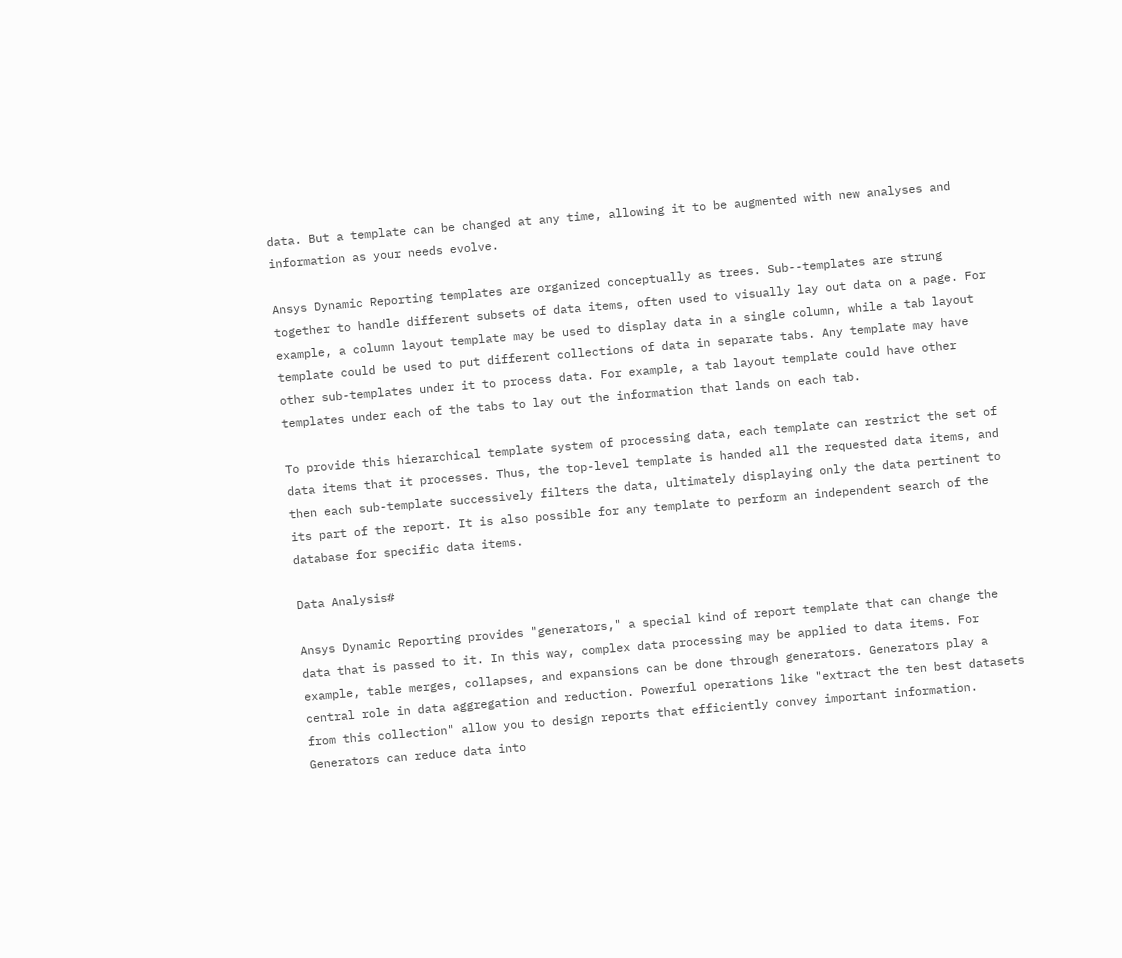data. But a template can be changed at any time, allowing it to be augmented with new analyses and information as your needs evolve.

Ansys Dynamic Reporting templates are organized conceptually as trees. Sub--templates are strung together to handle different subsets of data items, often used to visually lay out data on a page. For example, a column layout template may be used to display data in a single column, while a tab layout template could be used to put different collections of data in separate tabs. Any template may have other sub-templates under it to process data. For example, a tab layout template could have other templates under each of the tabs to lay out the information that lands on each tab.

To provide this hierarchical template system of processing data, each template can restrict the set of data items that it processes. Thus, the top-level template is handed all the requested data items, and then each sub-template successively filters the data, ultimately displaying only the data pertinent to its part of the report. It is also possible for any template to perform an independent search of the database for specific data items.

Data Analysis#

Ansys Dynamic Reporting provides "generators," a special kind of report template that can change the data that is passed to it. In this way, complex data processing may be applied to data items. For example, table merges, collapses, and expansions can be done through generators. Generators play a central role in data aggregation and reduction. Powerful operations like "extract the ten best datasets from this collection" allow you to design reports that efficiently convey important information. Generators can reduce data into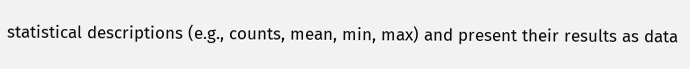statistical descriptions (e.g., counts, mean, min, max) and present their results as data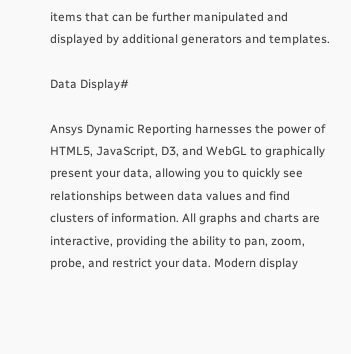items that can be further manipulated and displayed by additional generators and templates.

Data Display#

Ansys Dynamic Reporting harnesses the power of HTML5, JavaScript, D3, and WebGL to graphically present your data, allowing you to quickly see relationships between data values and find clusters of information. All graphs and charts are interactive, providing the ability to pan, zoom, probe, and restrict your data. Modern display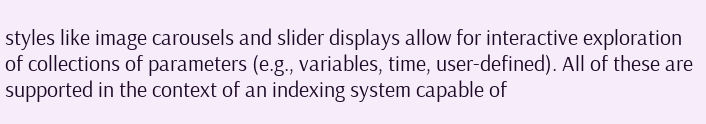styles like image carousels and slider displays allow for interactive exploration of collections of parameters (e.g., variables, time, user-defined). All of these are supported in the context of an indexing system capable of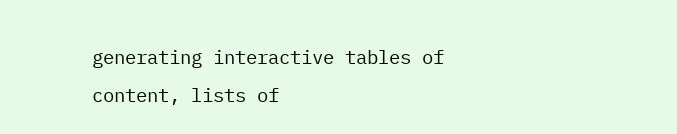generating interactive tables of content, lists of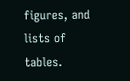figures, and lists of tables.